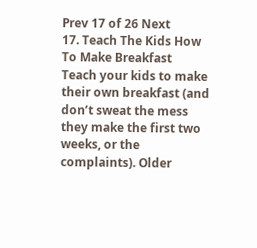Prev 17 of 26 Next
17. Teach The Kids How To Make Breakfast
Teach your kids to make their own breakfast (and don’t sweat the mess they make the first two weeks, or the complaints). Older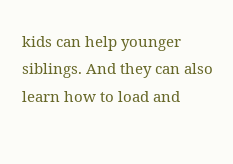kids can help younger siblings. And they can also learn how to load and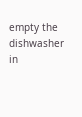empty the dishwasher in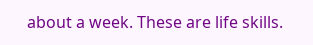about a week. These are life skills.